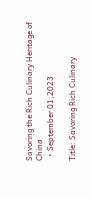Savoring the Rich Culinary Heritage of China
  • September 01,2023

Title: Savoring Rich Culinary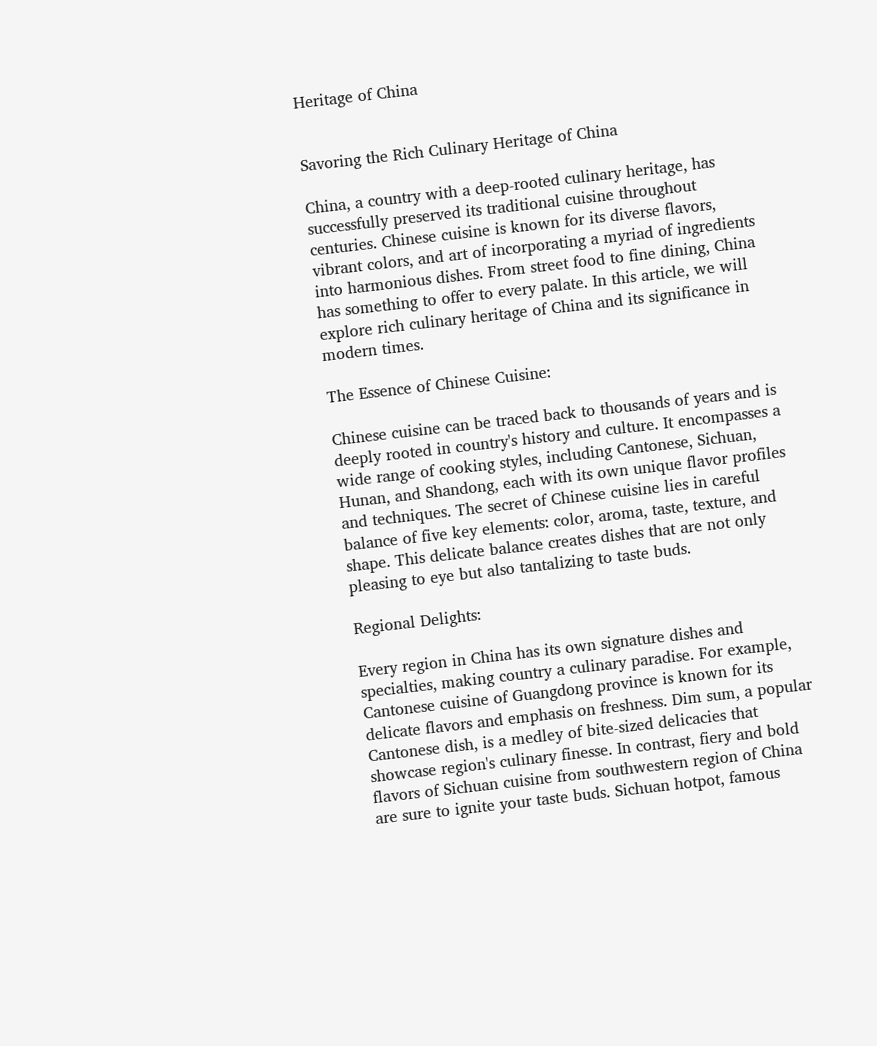Heritage of China


Savoring the Rich Culinary Heritage of China

China, a country with a deep-rooted culinary heritage, has successfully preserved its traditional cuisine throughout centuries. Chinese cuisine is known for its diverse flavors, vibrant colors, and art of incorporating a myriad of ingredients into harmonious dishes. From street food to fine dining, China has something to offer to every palate. In this article, we will explore rich culinary heritage of China and its significance in modern times.

The Essence of Chinese Cuisine:

Chinese cuisine can be traced back to thousands of years and is deeply rooted in country's history and culture. It encompasses a wide range of cooking styles, including Cantonese, Sichuan, Hunan, and Shandong, each with its own unique flavor profiles and techniques. The secret of Chinese cuisine lies in careful balance of five key elements: color, aroma, taste, texture, and shape. This delicate balance creates dishes that are not only pleasing to eye but also tantalizing to taste buds.

Regional Delights:

Every region in China has its own signature dishes and specialties, making country a culinary paradise. For example, Cantonese cuisine of Guangdong province is known for its delicate flavors and emphasis on freshness. Dim sum, a popular Cantonese dish, is a medley of bite-sized delicacies that showcase region's culinary finesse. In contrast, fiery and bold flavors of Sichuan cuisine from southwestern region of China are sure to ignite your taste buds. Sichuan hotpot, famous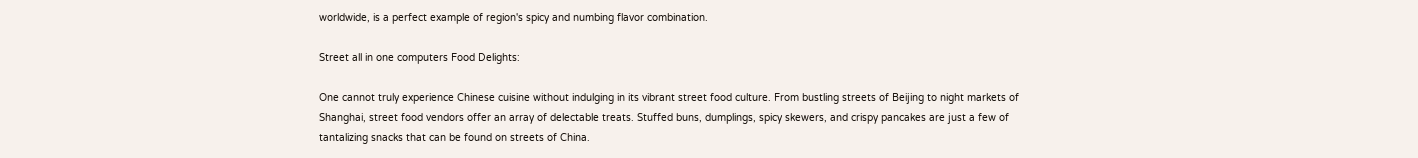worldwide, is a perfect example of region's spicy and numbing flavor combination.

Street all in one computers Food Delights:

One cannot truly experience Chinese cuisine without indulging in its vibrant street food culture. From bustling streets of Beijing to night markets of Shanghai, street food vendors offer an array of delectable treats. Stuffed buns, dumplings, spicy skewers, and crispy pancakes are just a few of tantalizing snacks that can be found on streets of China.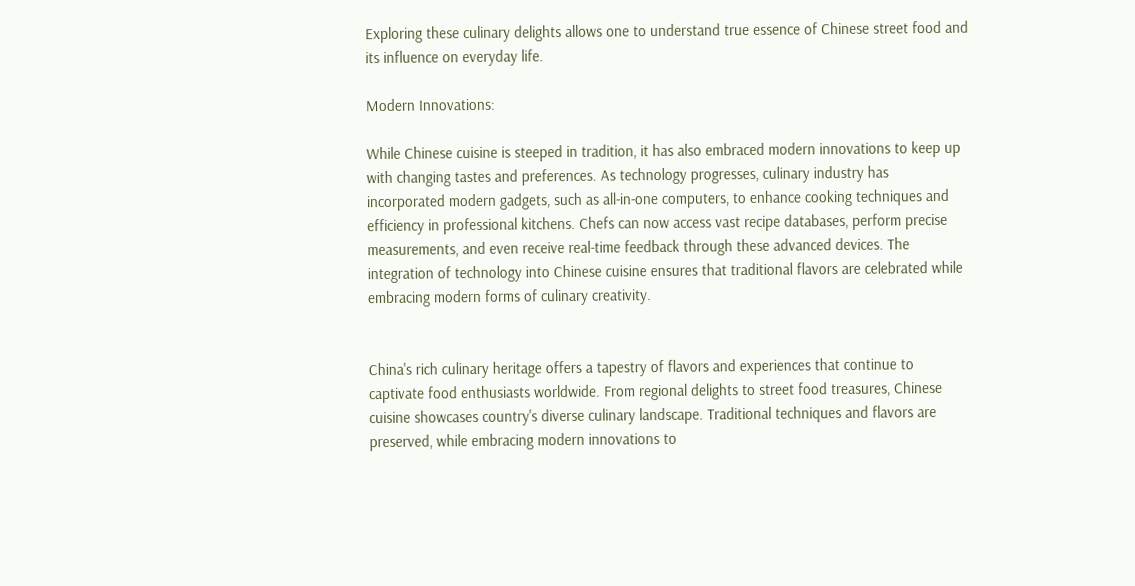Exploring these culinary delights allows one to understand true essence of Chinese street food and its influence on everyday life.

Modern Innovations:

While Chinese cuisine is steeped in tradition, it has also embraced modern innovations to keep up with changing tastes and preferences. As technology progresses, culinary industry has incorporated modern gadgets, such as all-in-one computers, to enhance cooking techniques and efficiency in professional kitchens. Chefs can now access vast recipe databases, perform precise measurements, and even receive real-time feedback through these advanced devices. The integration of technology into Chinese cuisine ensures that traditional flavors are celebrated while embracing modern forms of culinary creativity.


China's rich culinary heritage offers a tapestry of flavors and experiences that continue to captivate food enthusiasts worldwide. From regional delights to street food treasures, Chinese cuisine showcases country's diverse culinary landscape. Traditional techniques and flavors are preserved, while embracing modern innovations to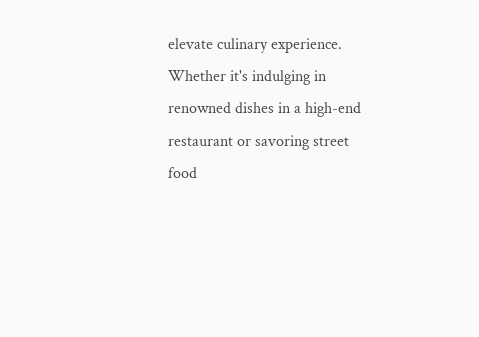elevate culinary experience. Whether it's indulging in renowned dishes in a high-end restaurant or savoring street food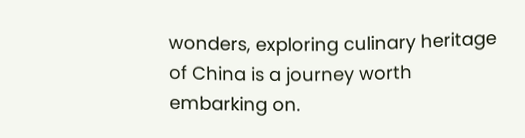wonders, exploring culinary heritage of China is a journey worth embarking on.